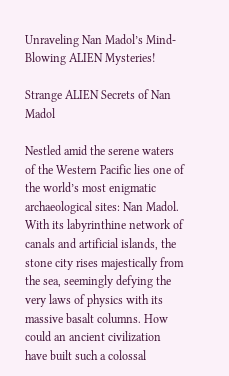Unraveling Nan Madol’s Mind-Blowing ALIEN Mysteries!

Strange ALIEN Secrets of Nan Madol

Nestled amid the serene waters of the Western Pacific lies one of the world’s most enigmatic archaeological sites: Nan Madol. With its labyrinthine network of canals and artificial islands, the stone city rises majestically from the sea, seemingly defying the very laws of physics with its massive basalt columns. How could an ancient civilization have built such a colossal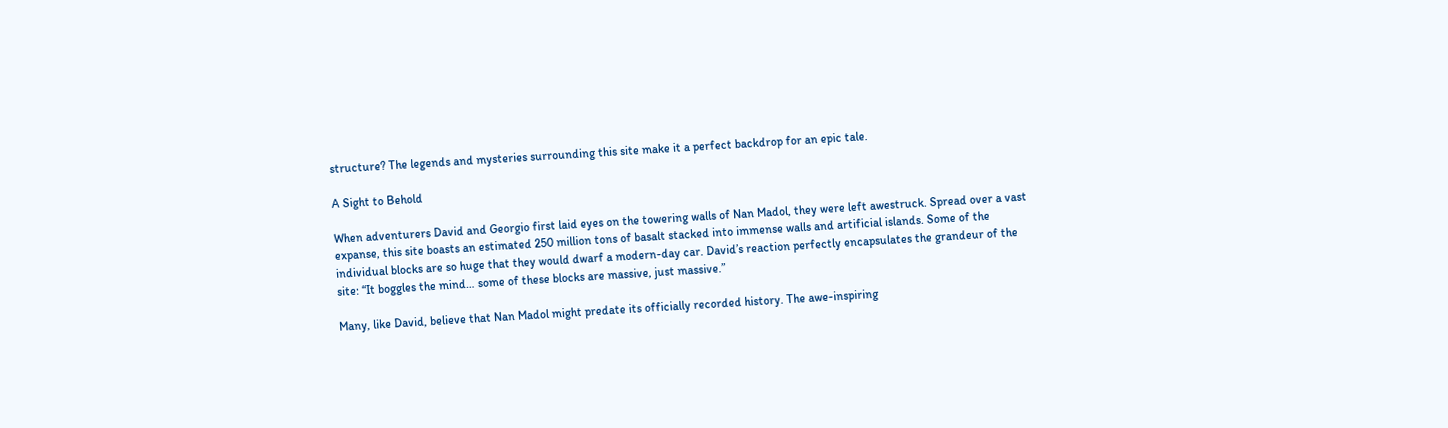structure? The legends and mysteries surrounding this site make it a perfect backdrop for an epic tale.

A Sight to Behold

When adventurers David and Georgio first laid eyes on the towering walls of Nan Madol, they were left awestruck. Spread over a vast expanse, this site boasts an estimated 250 million tons of basalt stacked into immense walls and artificial islands. Some of the individual blocks are so huge that they would dwarf a modern-day car. David’s reaction perfectly encapsulates the grandeur of the site: “It boggles the mind… some of these blocks are massive, just massive.”

Many, like David, believe that Nan Madol might predate its officially recorded history. The awe-inspiring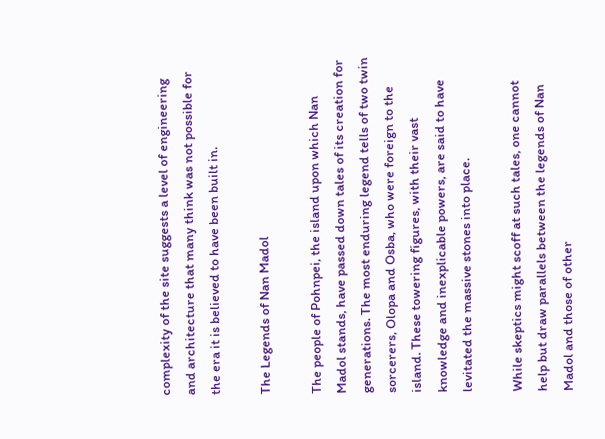complexity of the site suggests a level of engineering and architecture that many think was not possible for the era it is believed to have been built in.

The Legends of Nan Madol

The people of Pohnpei, the island upon which Nan Madol stands, have passed down tales of its creation for generations. The most enduring legend tells of two twin sorcerers, Olopa and Osba, who were foreign to the island. These towering figures, with their vast knowledge and inexplicable powers, are said to have levitated the massive stones into place.

While skeptics might scoff at such tales, one cannot help but draw parallels between the legends of Nan Madol and those of other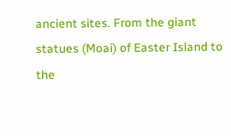ancient sites. From the giant statues (Moai) of Easter Island to the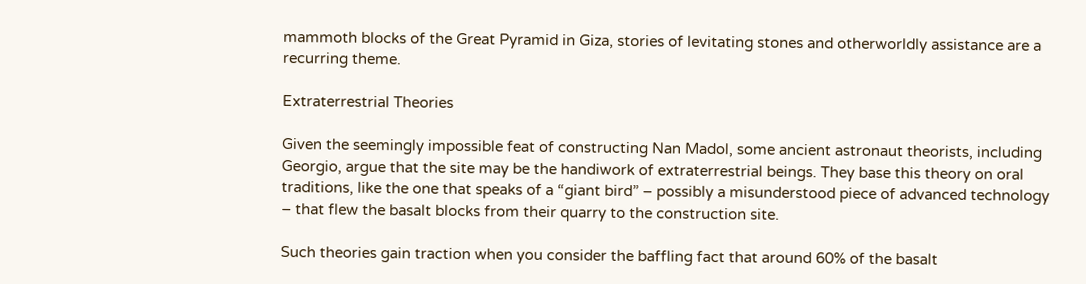mammoth blocks of the Great Pyramid in Giza, stories of levitating stones and otherworldly assistance are a recurring theme.

Extraterrestrial Theories

Given the seemingly impossible feat of constructing Nan Madol, some ancient astronaut theorists, including Georgio, argue that the site may be the handiwork of extraterrestrial beings. They base this theory on oral traditions, like the one that speaks of a “giant bird” – possibly a misunderstood piece of advanced technology – that flew the basalt blocks from their quarry to the construction site.

Such theories gain traction when you consider the baffling fact that around 60% of the basalt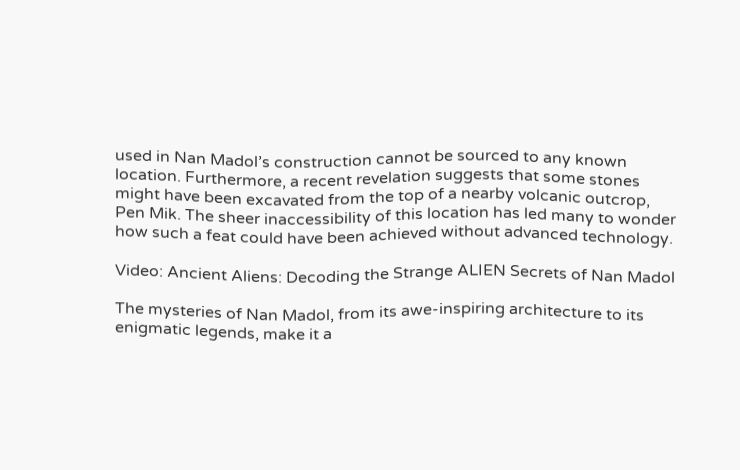used in Nan Madol’s construction cannot be sourced to any known location. Furthermore, a recent revelation suggests that some stones might have been excavated from the top of a nearby volcanic outcrop, Pen Mik. The sheer inaccessibility of this location has led many to wonder how such a feat could have been achieved without advanced technology.

Video: Ancient Aliens: Decoding the Strange ALIEN Secrets of Nan Madol

The mysteries of Nan Madol, from its awe-inspiring architecture to its enigmatic legends, make it a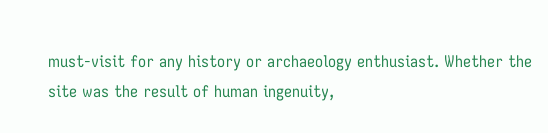must-visit for any history or archaeology enthusiast. Whether the site was the result of human ingenuity,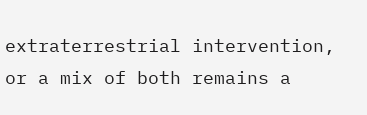extraterrestrial intervention, or a mix of both remains a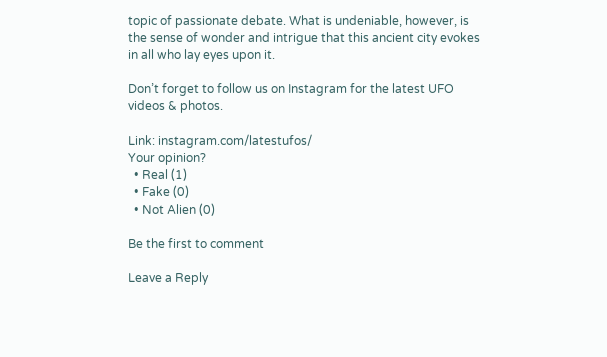topic of passionate debate. What is undeniable, however, is the sense of wonder and intrigue that this ancient city evokes in all who lay eyes upon it.

Don’t forget to follow us on Instagram for the latest UFO videos & photos.

Link: instagram.com/latestufos/
Your opinion?
  • Real (1)
  • Fake (0)
  • Not Alien (0)

Be the first to comment

Leave a Reply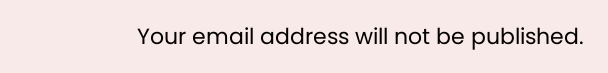Your email address will not be published.